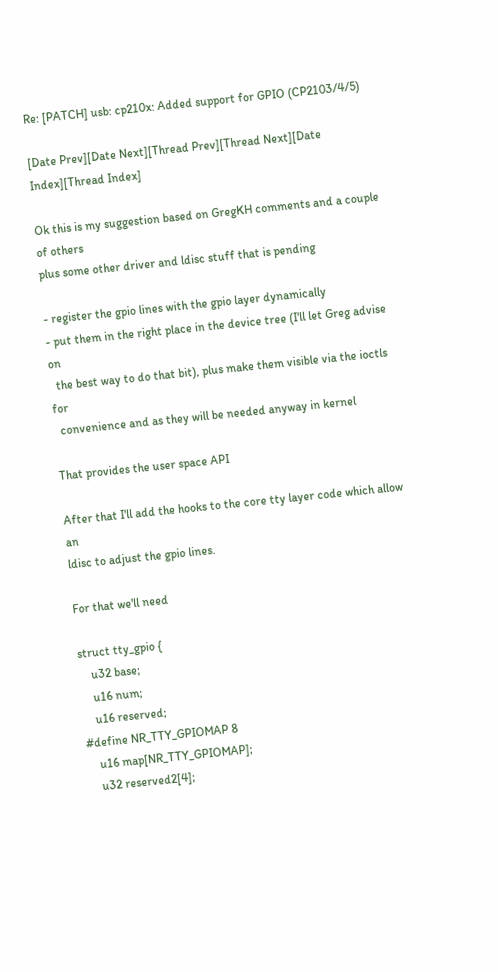Re: [PATCH] usb: cp210x: Added support for GPIO (CP2103/4/5)

[Date Prev][Date Next][Thread Prev][Thread Next][Date Index][Thread Index]

Ok this is my suggestion based on GregKH comments and a couple of others
plus some other driver and ldisc stuff that is pending

- register the gpio lines with the gpio layer dynamically
- put them in the right place in the device tree (I'll let Greg advise on
  the best way to do that bit), plus make them visible via the ioctls for
  convenience and as they will be needed anyway in kernel

That provides the user space API

After that I'll add the hooks to the core tty layer code which allow an
ldisc to adjust the gpio lines.

For that we'll need

struct tty_gpio {
    u32 base;
    u16 num;
    u16 reserved;
#define NR_TTY_GPIOMAP 8
    u16 map[NR_TTY_GPIOMAP];
    u32 reserved2[4];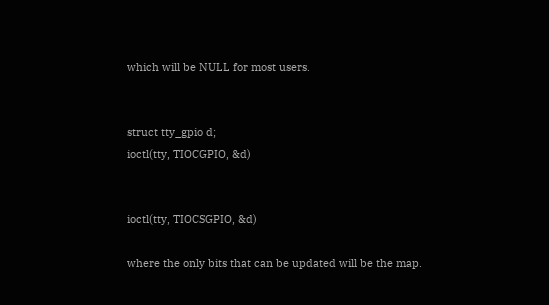which will be NULL for most users.


struct tty_gpio d;
ioctl(tty, TIOCGPIO, &d)


ioctl(tty, TIOCSGPIO, &d)

where the only bits that can be updated will be the map.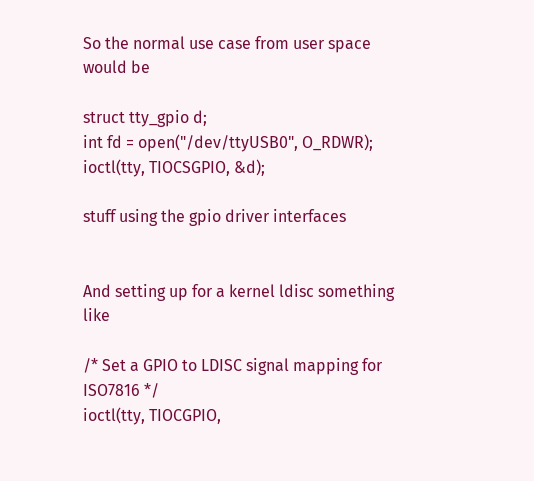So the normal use case from user space would be

struct tty_gpio d;
int fd = open("/dev/ttyUSB0", O_RDWR);
ioctl(tty, TIOCSGPIO, &d);

stuff using the gpio driver interfaces


And setting up for a kernel ldisc something like

/* Set a GPIO to LDISC signal mapping for ISO7816 */
ioctl(tty, TIOCGPIO,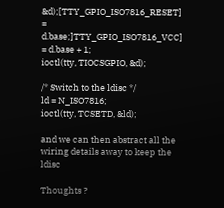&d);[TTY_GPIO_ISO7816_RESET] = d.base;]TTY_GPIO_ISO7816_VCC] = d.base + 1;
ioctl(tty, TIOCSGPIO, &d);

/* Switch to the ldisc */
ld = N_ISO7816;
ioctl(tty, TCSETD, &ld);

and we can then abstract all the wiring details away to keep the ldisc

Thoughts ?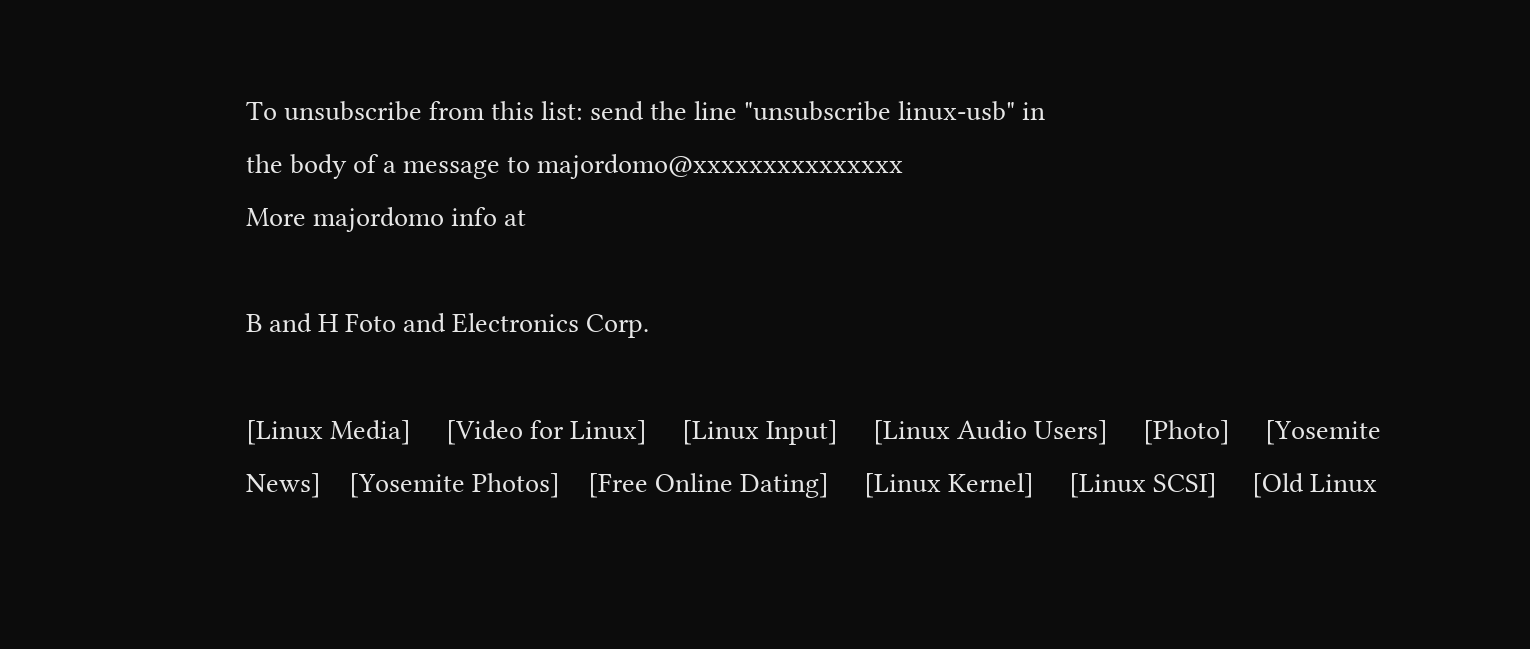To unsubscribe from this list: send the line "unsubscribe linux-usb" in
the body of a message to majordomo@xxxxxxxxxxxxxxx
More majordomo info at

B and H Foto and Electronics Corp.

[Linux Media]     [Video for Linux]     [Linux Input]     [Linux Audio Users]     [Photo]     [Yosemite News]    [Yosemite Photos]    [Free Online Dating]     [Linux Kernel]     [Linux SCSI]     [Old Linux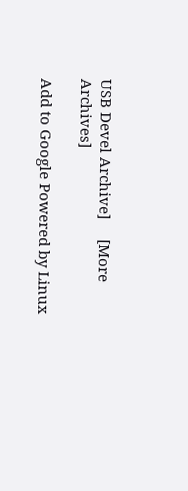USB Devel Archive]     [More Archives]

Add to Google Powered by Linux